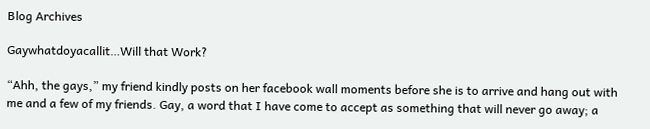Blog Archives

Gaywhatdoyacallit…Will that Work?

“Ahh, the gays,” my friend kindly posts on her facebook wall moments before she is to arrive and hang out with me and a few of my friends. Gay, a word that I have come to accept as something that will never go away; a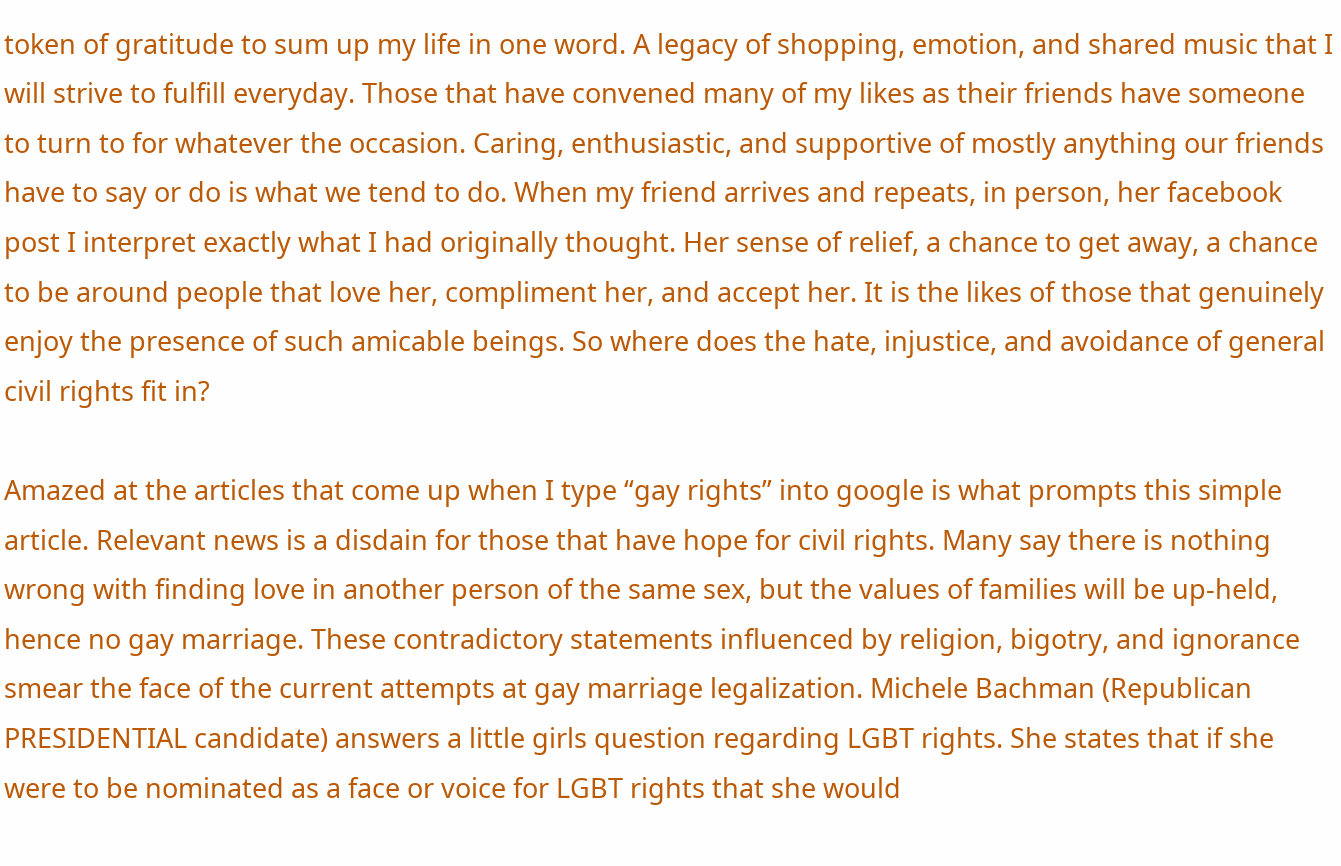token of gratitude to sum up my life in one word. A legacy of shopping, emotion, and shared music that I will strive to fulfill everyday. Those that have convened many of my likes as their friends have someone to turn to for whatever the occasion. Caring, enthusiastic, and supportive of mostly anything our friends have to say or do is what we tend to do. When my friend arrives and repeats, in person, her facebook post I interpret exactly what I had originally thought. Her sense of relief, a chance to get away, a chance to be around people that love her, compliment her, and accept her. It is the likes of those that genuinely enjoy the presence of such amicable beings. So where does the hate, injustice, and avoidance of general civil rights fit in?

Amazed at the articles that come up when I type “gay rights” into google is what prompts this simple article. Relevant news is a disdain for those that have hope for civil rights. Many say there is nothing wrong with finding love in another person of the same sex, but the values of families will be up-held, hence no gay marriage. These contradictory statements influenced by religion, bigotry, and ignorance smear the face of the current attempts at gay marriage legalization. Michele Bachman (Republican PRESIDENTIAL candidate) answers a little girls question regarding LGBT rights. She states that if she were to be nominated as a face or voice for LGBT rights that she would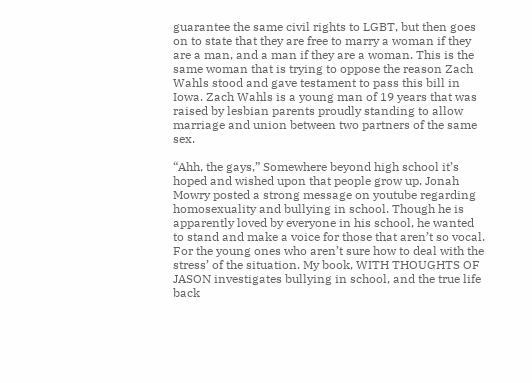guarantee the same civil rights to LGBT, but then goes on to state that they are free to marry a woman if they are a man, and a man if they are a woman. This is the same woman that is trying to oppose the reason Zach Wahls stood and gave testament to pass this bill in Iowa. Zach Wahls is a young man of 19 years that was raised by lesbian parents proudly standing to allow marriage and union between two partners of the same sex.

“Ahh, the gays,” Somewhere beyond high school it’s hoped and wished upon that people grow up. Jonah Mowry posted a strong message on youtube regarding homosexuality and bullying in school. Though he is apparently loved by everyone in his school, he wanted to stand and make a voice for those that aren’t so vocal. For the young ones who aren’t sure how to deal with the stress’ of the situation. My book, WITH THOUGHTS OF JASON investigates bullying in school, and the true life back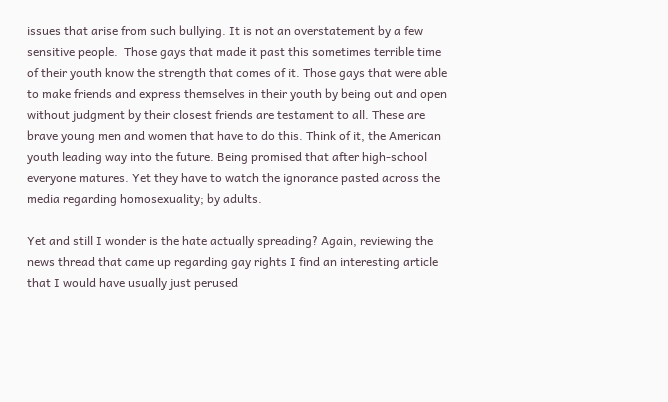issues that arise from such bullying. It is not an overstatement by a few sensitive people.  Those gays that made it past this sometimes terrible time of their youth know the strength that comes of it. Those gays that were able to make friends and express themselves in their youth by being out and open without judgment by their closest friends are testament to all. These are brave young men and women that have to do this. Think of it, the American youth leading way into the future. Being promised that after high-school everyone matures. Yet they have to watch the ignorance pasted across the media regarding homosexuality; by adults.

Yet and still I wonder is the hate actually spreading? Again, reviewing the news thread that came up regarding gay rights I find an interesting article that I would have usually just perused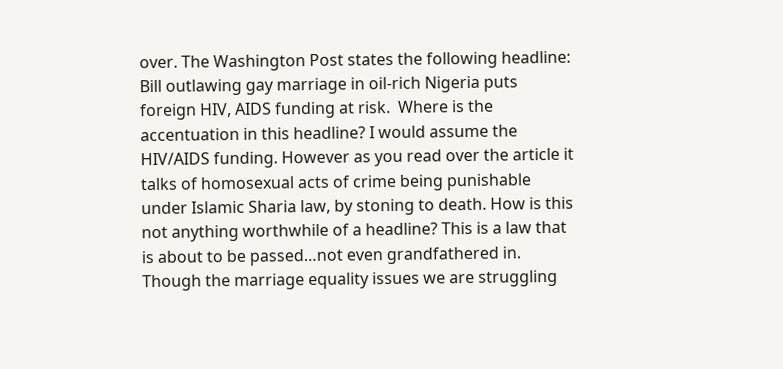over. The Washington Post states the following headline: Bill outlawing gay marriage in oil-rich Nigeria puts foreign HIV, AIDS funding at risk.  Where is the accentuation in this headline? I would assume the HIV/AIDS funding. However as you read over the article it talks of homosexual acts of crime being punishable under Islamic Sharia law, by stoning to death. How is this not anything worthwhile of a headline? This is a law that is about to be passed…not even grandfathered in. Though the marriage equality issues we are struggling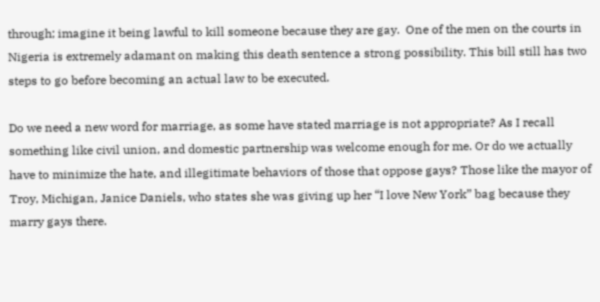through; imagine it being lawful to kill someone because they are gay.  One of the men on the courts in Nigeria is extremely adamant on making this death sentence a strong possibility. This bill still has two steps to go before becoming an actual law to be executed.

Do we need a new word for marriage, as some have stated marriage is not appropriate? As I recall something like civil union, and domestic partnership was welcome enough for me. Or do we actually have to minimize the hate, and illegitimate behaviors of those that oppose gays? Those like the mayor of Troy, Michigan, Janice Daniels, who states she was giving up her “I love New York” bag because they marry gays there.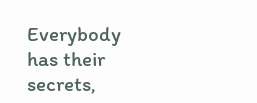Everybody has their secrets,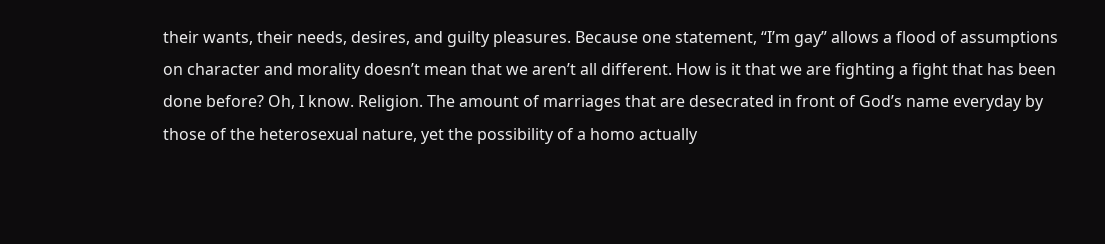their wants, their needs, desires, and guilty pleasures. Because one statement, “I’m gay” allows a flood of assumptions on character and morality doesn’t mean that we aren’t all different. How is it that we are fighting a fight that has been done before? Oh, I know. Religion. The amount of marriages that are desecrated in front of God’s name everyday by those of the heterosexual nature, yet the possibility of a homo actually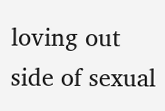loving out side of sexual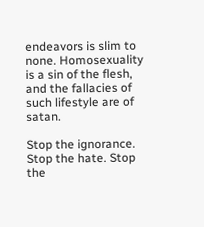endeavors is slim to none. Homosexuality is a sin of the flesh, and the fallacies of such lifestyle are of satan.

Stop the ignorance. Stop the hate. Stop the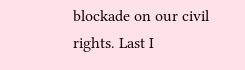blockade on our civil rights. Last I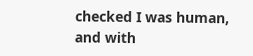checked I was human, and with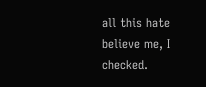all this hate believe me, I checked.